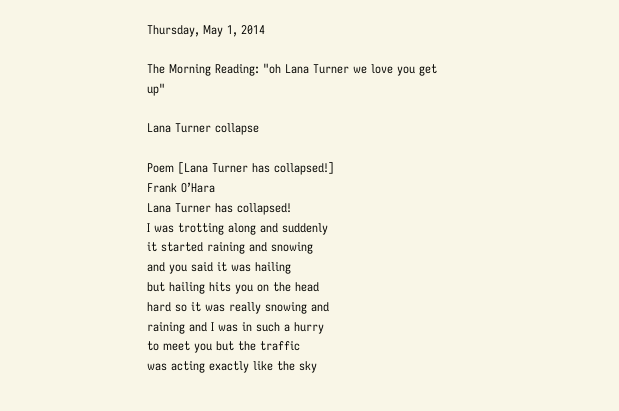Thursday, May 1, 2014

The Morning Reading: "oh Lana Turner we love you get up"

Lana Turner collapse

Poem [Lana Turner has collapsed!]
Frank O’Hara
Lana Turner has collapsed!
I was trotting along and suddenly
it started raining and snowing
and you said it was hailing
but hailing hits you on the head
hard so it was really snowing and
raining and I was in such a hurry
to meet you but the traffic
was acting exactly like the sky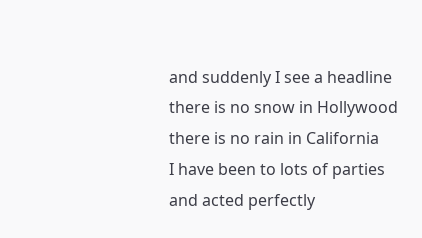and suddenly I see a headline
there is no snow in Hollywood
there is no rain in California
I have been to lots of parties
and acted perfectly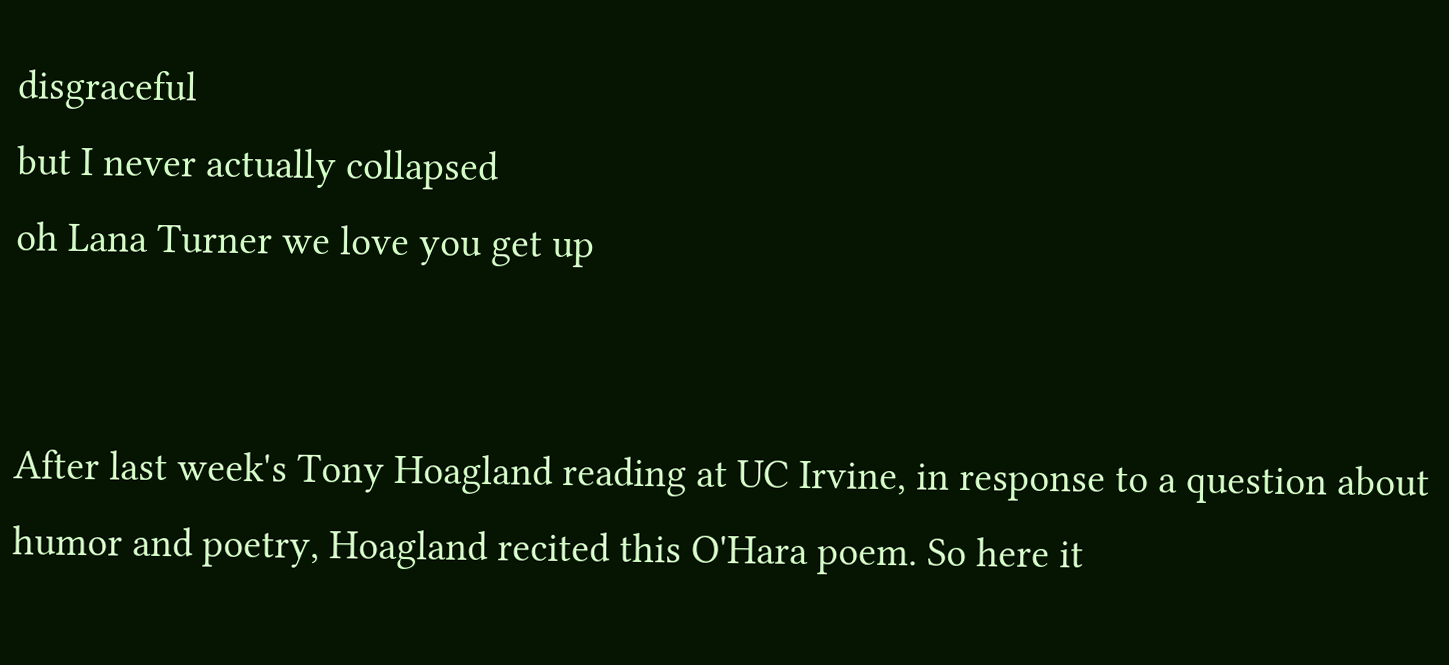disgraceful
but I never actually collapsed
oh Lana Turner we love you get up


After last week's Tony Hoagland reading at UC Irvine, in response to a question about humor and poetry, Hoagland recited this O'Hara poem. So here it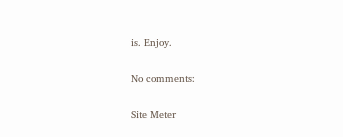is. Enjoy.

No comments:

Site Meter